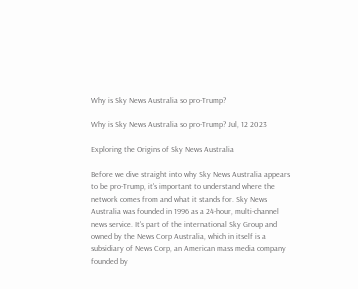Why is Sky News Australia so pro-Trump?

Why is Sky News Australia so pro-Trump? Jul, 12 2023

Exploring the Origins of Sky News Australia

Before we dive straight into why Sky News Australia appears to be pro-Trump, it's important to understand where the network comes from and what it stands for. Sky News Australia was founded in 1996 as a 24-hour, multi-channel news service. It's part of the international Sky Group and owned by the News Corp Australia, which in itself is a subsidiary of News Corp, an American mass media company founded by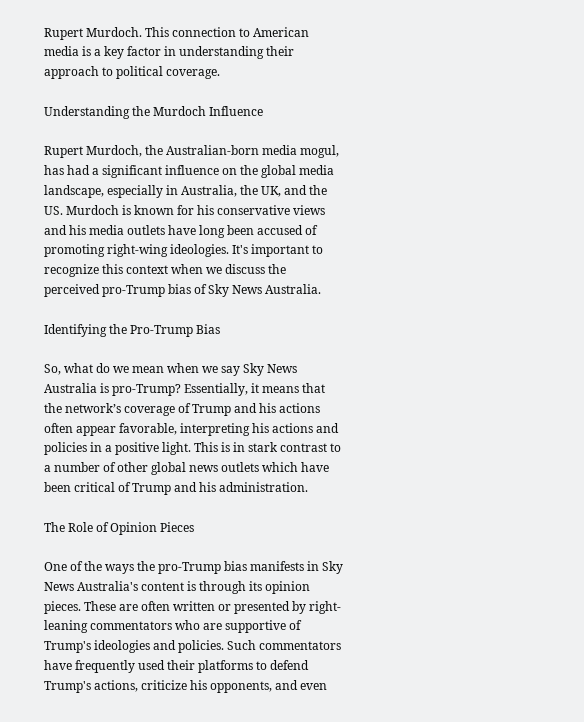Rupert Murdoch. This connection to American media is a key factor in understanding their approach to political coverage.

Understanding the Murdoch Influence

Rupert Murdoch, the Australian-born media mogul, has had a significant influence on the global media landscape, especially in Australia, the UK, and the US. Murdoch is known for his conservative views and his media outlets have long been accused of promoting right-wing ideologies. It's important to recognize this context when we discuss the perceived pro-Trump bias of Sky News Australia.

Identifying the Pro-Trump Bias

So, what do we mean when we say Sky News Australia is pro-Trump? Essentially, it means that the network’s coverage of Trump and his actions often appear favorable, interpreting his actions and policies in a positive light. This is in stark contrast to a number of other global news outlets which have been critical of Trump and his administration.

The Role of Opinion Pieces

One of the ways the pro-Trump bias manifests in Sky News Australia's content is through its opinion pieces. These are often written or presented by right-leaning commentators who are supportive of Trump's ideologies and policies. Such commentators have frequently used their platforms to defend Trump's actions, criticize his opponents, and even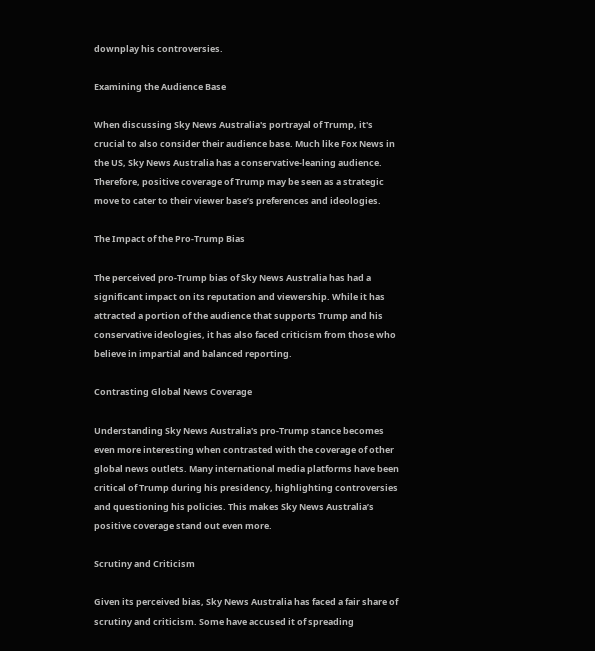downplay his controversies.

Examining the Audience Base

When discussing Sky News Australia's portrayal of Trump, it's crucial to also consider their audience base. Much like Fox News in the US, Sky News Australia has a conservative-leaning audience. Therefore, positive coverage of Trump may be seen as a strategic move to cater to their viewer base’s preferences and ideologies.

The Impact of the Pro-Trump Bias

The perceived pro-Trump bias of Sky News Australia has had a significant impact on its reputation and viewership. While it has attracted a portion of the audience that supports Trump and his conservative ideologies, it has also faced criticism from those who believe in impartial and balanced reporting.

Contrasting Global News Coverage

Understanding Sky News Australia's pro-Trump stance becomes even more interesting when contrasted with the coverage of other global news outlets. Many international media platforms have been critical of Trump during his presidency, highlighting controversies and questioning his policies. This makes Sky News Australia’s positive coverage stand out even more.

Scrutiny and Criticism

Given its perceived bias, Sky News Australia has faced a fair share of scrutiny and criticism. Some have accused it of spreading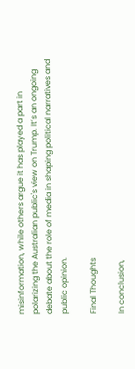misinformation, while others argue it has played a part in polarizing the Australian public's view on Trump. It’s an ongoing debate about the role of media in shaping political narratives and public opinion.

Final Thoughts

In conclusion,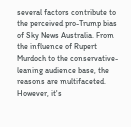several factors contribute to the perceived pro-Trump bias of Sky News Australia. From the influence of Rupert Murdoch to the conservative-leaning audience base, the reasons are multifaceted. However, it's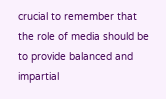crucial to remember that the role of media should be to provide balanced and impartial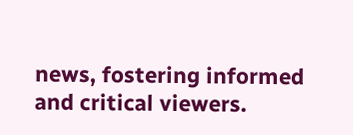news, fostering informed and critical viewers.